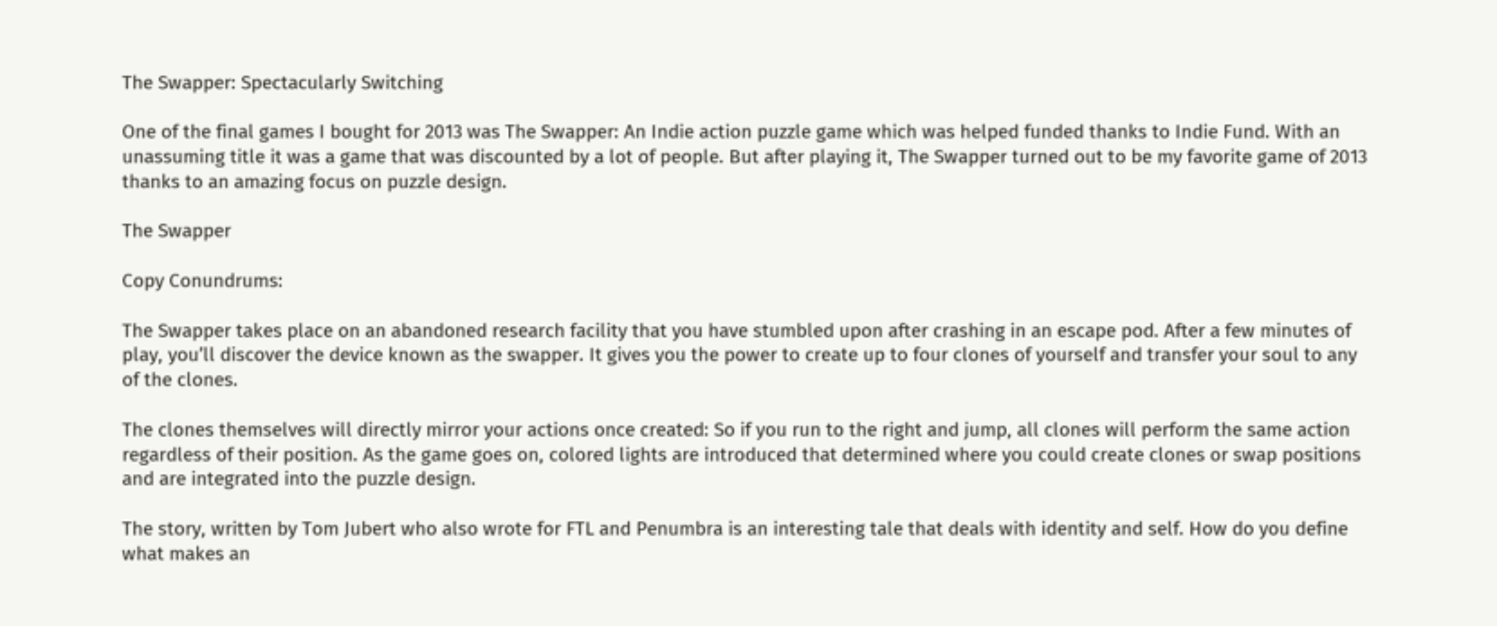The Swapper: Spectacularly Switching

One of the final games I bought for 2013 was The Swapper: An Indie action puzzle game which was helped funded thanks to Indie Fund. With an unassuming title it was a game that was discounted by a lot of people. But after playing it, The Swapper turned out to be my favorite game of 2013 thanks to an amazing focus on puzzle design.

The Swapper

Copy Conundrums:

The Swapper takes place on an abandoned research facility that you have stumbled upon after crashing in an escape pod. After a few minutes of play, you’ll discover the device known as the swapper. It gives you the power to create up to four clones of yourself and transfer your soul to any of the clones.

The clones themselves will directly mirror your actions once created: So if you run to the right and jump, all clones will perform the same action regardless of their position. As the game goes on, colored lights are introduced that determined where you could create clones or swap positions and are integrated into the puzzle design.

The story, written by Tom Jubert who also wrote for FTL and Penumbra is an interesting tale that deals with identity and self. How do you define what makes an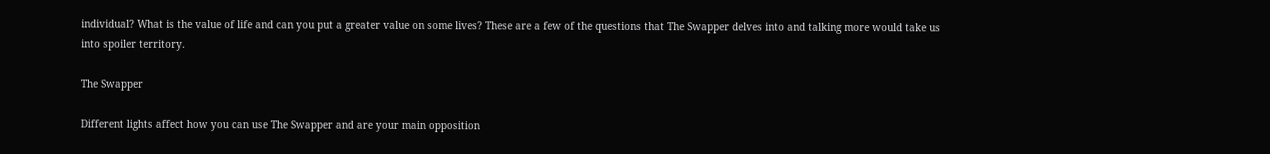individual? What is the value of life and can you put a greater value on some lives? These are a few of the questions that The Swapper delves into and talking more would take us into spoiler territory.

The Swapper

Different lights affect how you can use The Swapper and are your main opposition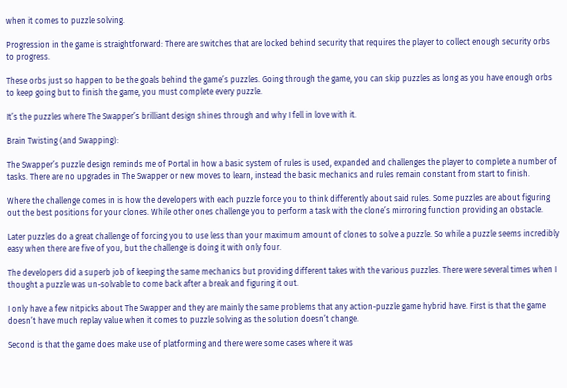when it comes to puzzle solving.

Progression in the game is straightforward: There are switches that are locked behind security that requires the player to collect enough security orbs to progress.

These orbs just so happen to be the goals behind the game’s puzzles. Going through the game, you can skip puzzles as long as you have enough orbs to keep going but to finish the game, you must complete every puzzle.

It’s the puzzles where The Swapper’s brilliant design shines through and why I fell in love with it.

Brain Twisting (and Swapping):

The Swapper’s puzzle design reminds me of Portal in how a basic system of rules is used, expanded and challenges the player to complete a number of tasks. There are no upgrades in The Swapper or new moves to learn, instead the basic mechanics and rules remain constant from start to finish.

Where the challenge comes in is how the developers with each puzzle force you to think differently about said rules. Some puzzles are about figuring out the best positions for your clones. While other ones challenge you to perform a task with the clone’s mirroring function providing an obstacle.

Later puzzles do a great challenge of forcing you to use less than your maximum amount of clones to solve a puzzle. So while a puzzle seems incredibly easy when there are five of you, but the challenge is doing it with only four.

The developers did a superb job of keeping the same mechanics but providing different takes with the various puzzles. There were several times when I thought a puzzle was un-solvable to come back after a break and figuring it out.

I only have a few nitpicks about The Swapper and they are mainly the same problems that any action-puzzle game hybrid have. First is that the game doesn’t have much replay value when it comes to puzzle solving as the solution doesn’t change.

Second is that the game does make use of platforming and there were some cases where it was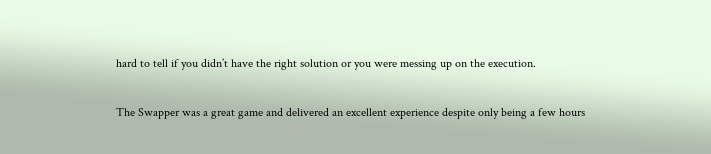hard to tell if you didn’t have the right solution or you were messing up on the execution.

The Swapper was a great game and delivered an excellent experience despite only being a few hours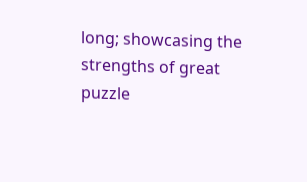long; showcasing the strengths of great puzzle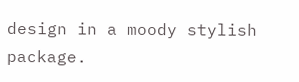design in a moody stylish package.